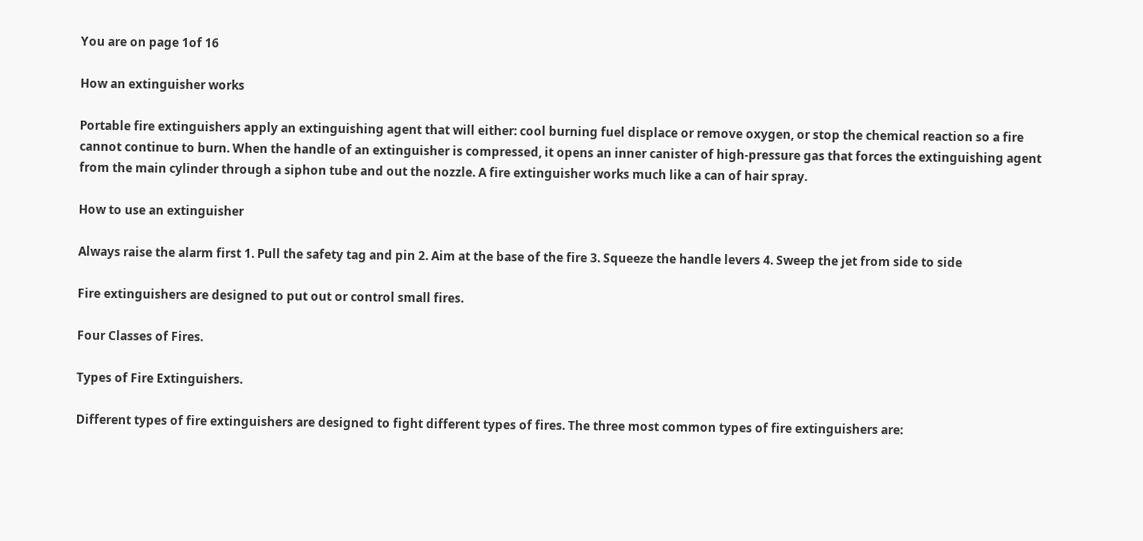You are on page 1of 16

How an extinguisher works

Portable fire extinguishers apply an extinguishing agent that will either: cool burning fuel displace or remove oxygen, or stop the chemical reaction so a fire cannot continue to burn. When the handle of an extinguisher is compressed, it opens an inner canister of high-pressure gas that forces the extinguishing agent from the main cylinder through a siphon tube and out the nozzle. A fire extinguisher works much like a can of hair spray.

How to use an extinguisher

Always raise the alarm first 1. Pull the safety tag and pin 2. Aim at the base of the fire 3. Squeeze the handle levers 4. Sweep the jet from side to side

Fire extinguishers are designed to put out or control small fires.

Four Classes of Fires.

Types of Fire Extinguishers.

Different types of fire extinguishers are designed to fight different types of fires. The three most common types of fire extinguishers are: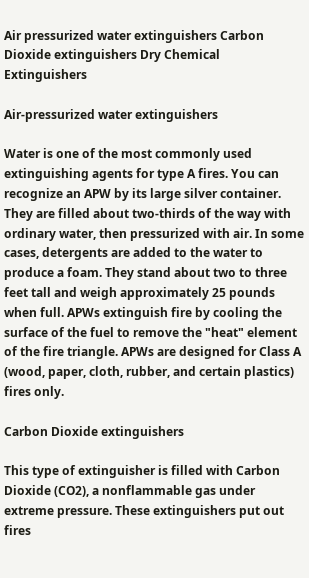Air pressurized water extinguishers Carbon Dioxide extinguishers Dry Chemical Extinguishers

Air-pressurized water extinguishers

Water is one of the most commonly used extinguishing agents for type A fires. You can recognize an APW by its large silver container. They are filled about two-thirds of the way with ordinary water, then pressurized with air. In some cases, detergents are added to the water to produce a foam. They stand about two to three feet tall and weigh approximately 25 pounds when full. APWs extinguish fire by cooling the surface of the fuel to remove the "heat" element of the fire triangle. APWs are designed for Class A (wood, paper, cloth, rubber, and certain plastics) fires only.

Carbon Dioxide extinguishers

This type of extinguisher is filled with Carbon Dioxide (CO2), a nonflammable gas under extreme pressure. These extinguishers put out fires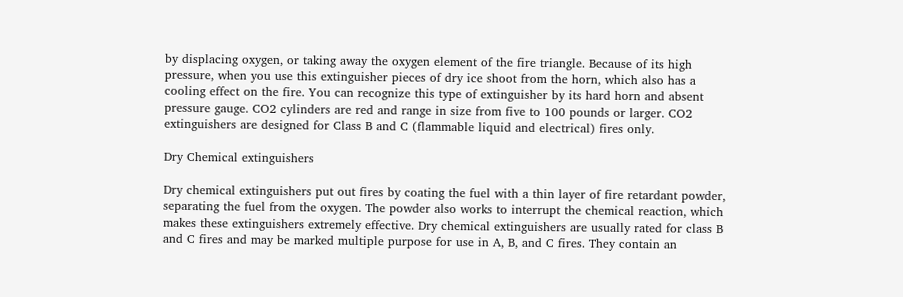by displacing oxygen, or taking away the oxygen element of the fire triangle. Because of its high pressure, when you use this extinguisher pieces of dry ice shoot from the horn, which also has a cooling effect on the fire. You can recognize this type of extinguisher by its hard horn and absent pressure gauge. CO2 cylinders are red and range in size from five to 100 pounds or larger. CO2 extinguishers are designed for Class B and C (flammable liquid and electrical) fires only.

Dry Chemical extinguishers

Dry chemical extinguishers put out fires by coating the fuel with a thin layer of fire retardant powder, separating the fuel from the oxygen. The powder also works to interrupt the chemical reaction, which makes these extinguishers extremely effective. Dry chemical extinguishers are usually rated for class B and C fires and may be marked multiple purpose for use in A, B, and C fires. They contain an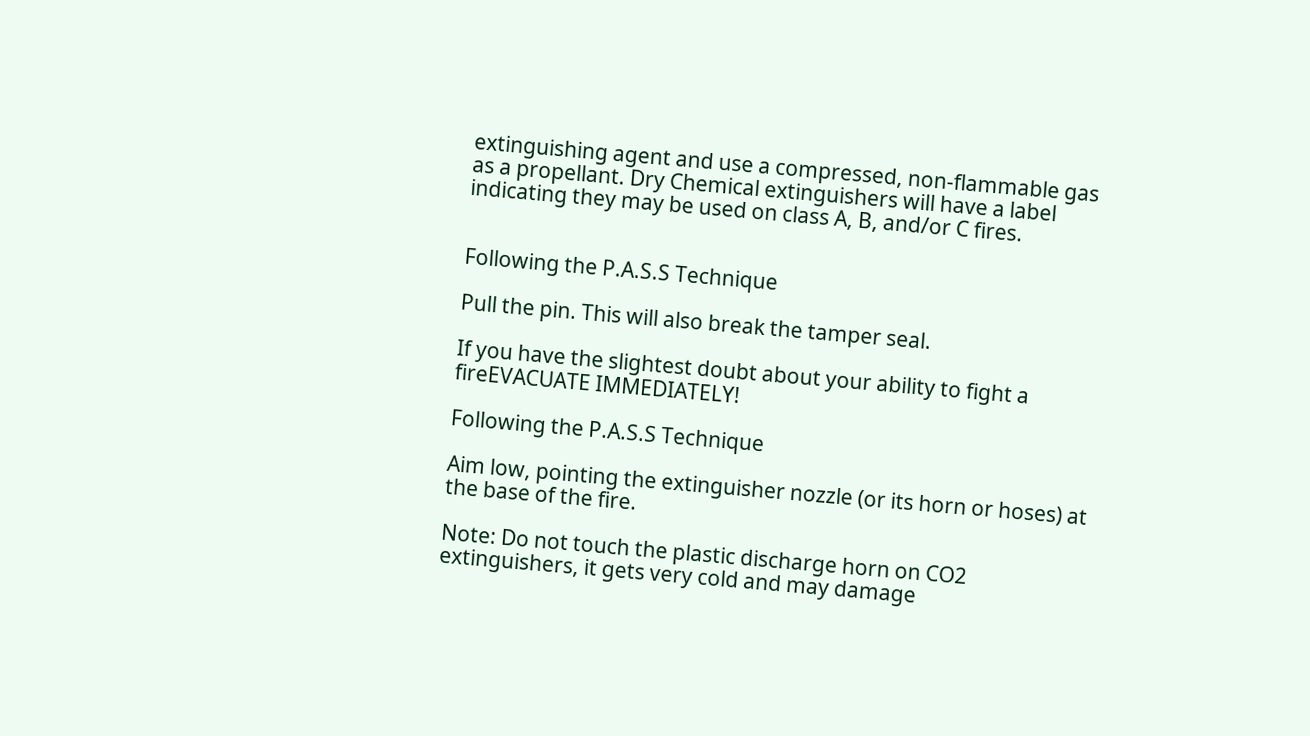extinguishing agent and use a compressed, non-flammable gas as a propellant. Dry Chemical extinguishers will have a label indicating they may be used on class A, B, and/or C fires.


Following the P.A.S.S Technique

Pull the pin. This will also break the tamper seal.

If you have the slightest doubt about your ability to fight a fireEVACUATE IMMEDIATELY!

Following the P.A.S.S Technique

Aim low, pointing the extinguisher nozzle (or its horn or hoses) at the base of the fire.

Note: Do not touch the plastic discharge horn on CO2 extinguishers, it gets very cold and may damage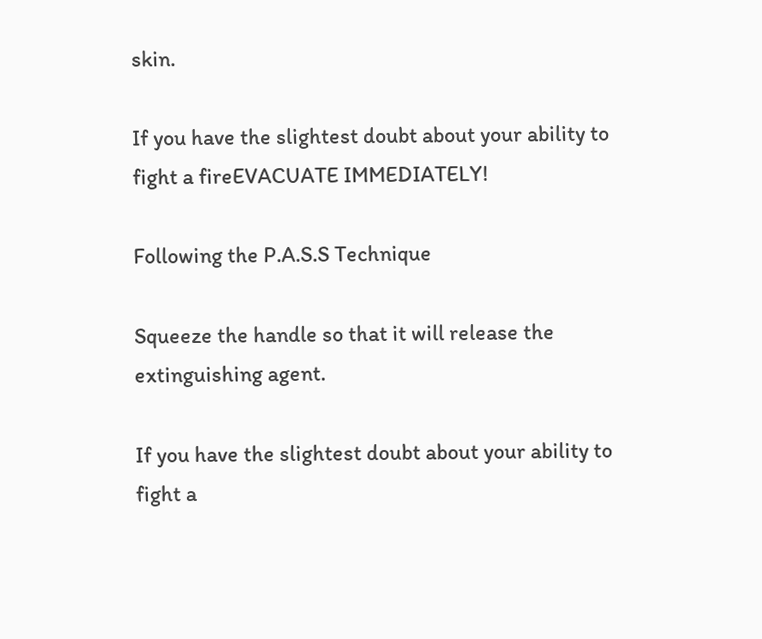skin.

If you have the slightest doubt about your ability to fight a fireEVACUATE IMMEDIATELY!

Following the P.A.S.S Technique

Squeeze the handle so that it will release the extinguishing agent.

If you have the slightest doubt about your ability to fight a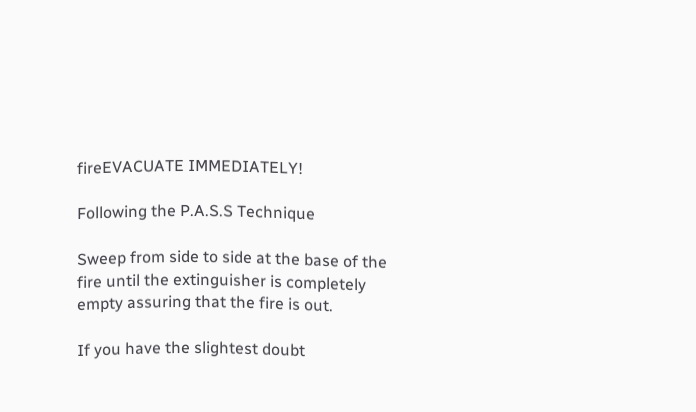fireEVACUATE IMMEDIATELY!

Following the P.A.S.S Technique

Sweep from side to side at the base of the fire until the extinguisher is completely empty assuring that the fire is out.

If you have the slightest doubt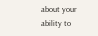about your ability to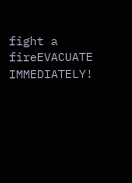fight a fireEVACUATE IMMEDIATELY!